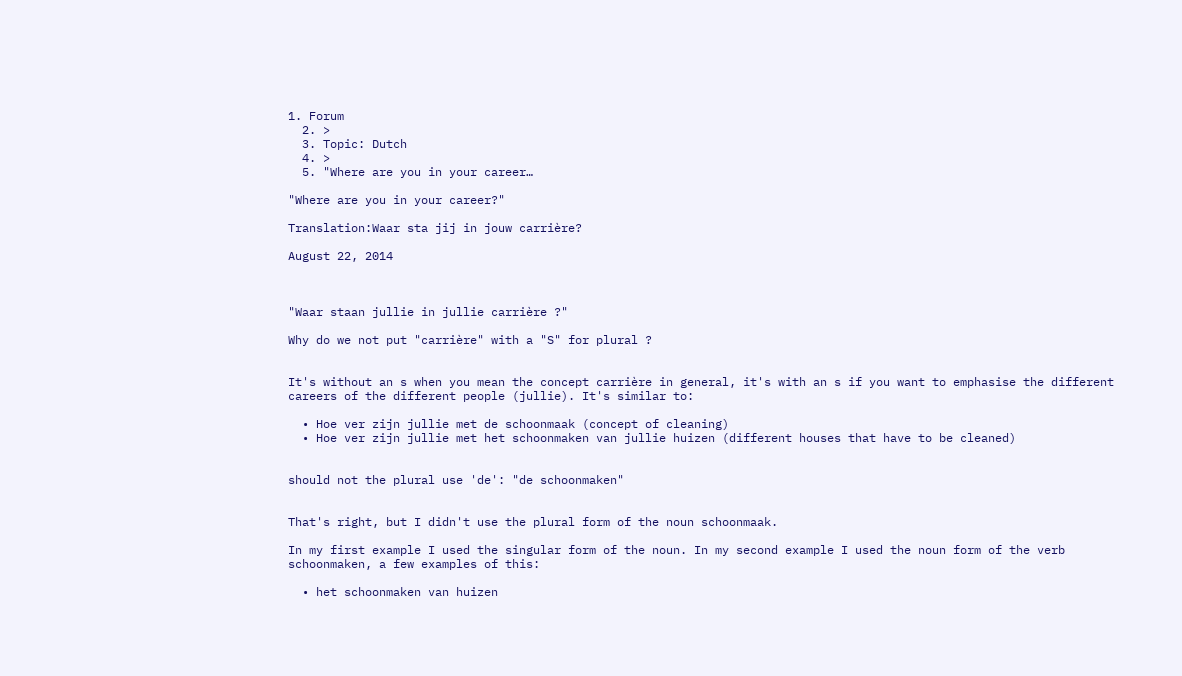1. Forum
  2. >
  3. Topic: Dutch
  4. >
  5. "Where are you in your career…

"Where are you in your career?"

Translation:Waar sta jij in jouw carrière?

August 22, 2014



"Waar staan jullie in jullie carrière ?"

Why do we not put "carrière" with a "S" for plural ?


It's without an s when you mean the concept carrière in general, it's with an s if you want to emphasise the different careers of the different people (jullie). It's similar to:

  • Hoe ver zijn jullie met de schoonmaak (concept of cleaning)
  • Hoe ver zijn jullie met het schoonmaken van jullie huizen (different houses that have to be cleaned)


should not the plural use 'de': "de schoonmaken"


That's right, but I didn't use the plural form of the noun schoonmaak.

In my first example I used the singular form of the noun. In my second example I used the noun form of the verb schoonmaken, a few examples of this:

  • het schoonmaken van huizen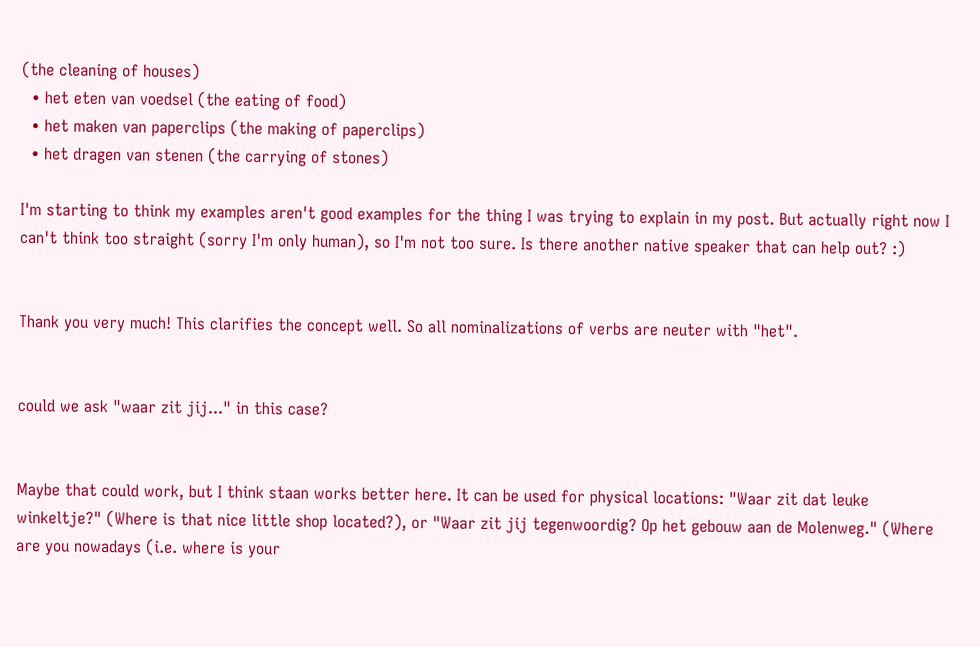(the cleaning of houses)
  • het eten van voedsel (the eating of food)
  • het maken van paperclips (the making of paperclips)
  • het dragen van stenen (the carrying of stones)

I'm starting to think my examples aren't good examples for the thing I was trying to explain in my post. But actually right now I can't think too straight (sorry I'm only human), so I'm not too sure. Is there another native speaker that can help out? :)


Thank you very much! This clarifies the concept well. So all nominalizations of verbs are neuter with "het".


could we ask "waar zit jij..." in this case?


Maybe that could work, but I think staan works better here. It can be used for physical locations: "Waar zit dat leuke winkeltje?" (Where is that nice little shop located?), or "Waar zit jij tegenwoordig? Op het gebouw aan de Molenweg." (Where are you nowadays (i.e. where is your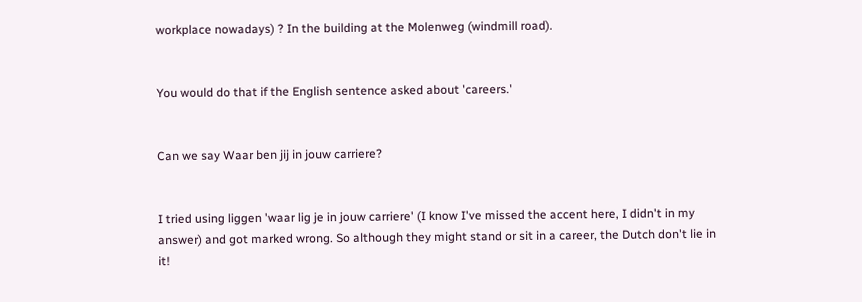workplace nowadays) ? In the building at the Molenweg (windmill road).


You would do that if the English sentence asked about 'careers.'


Can we say Waar ben jij in jouw carriere?


I tried using liggen 'waar lig je in jouw carriere' (I know I've missed the accent here, I didn't in my answer) and got marked wrong. So although they might stand or sit in a career, the Dutch don't lie in it!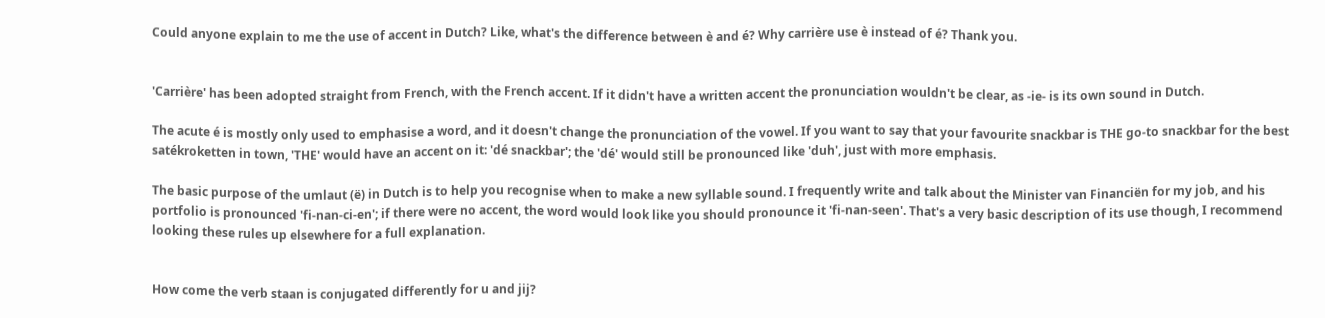Could anyone explain to me the use of accent in Dutch? Like, what's the difference between è and é? Why carrière use è instead of é? Thank you.


'Carrière' has been adopted straight from French, with the French accent. If it didn't have a written accent the pronunciation wouldn't be clear, as -ie- is its own sound in Dutch.

The acute é is mostly only used to emphasise a word, and it doesn't change the pronunciation of the vowel. If you want to say that your favourite snackbar is THE go-to snackbar for the best satékroketten in town, 'THE' would have an accent on it: 'dé snackbar'; the 'dé' would still be pronounced like 'duh', just with more emphasis.

The basic purpose of the umlaut (ë) in Dutch is to help you recognise when to make a new syllable sound. I frequently write and talk about the Minister van Financiën for my job, and his portfolio is pronounced 'fi-nan-ci-en'; if there were no accent, the word would look like you should pronounce it 'fi-nan-seen'. That's a very basic description of its use though, I recommend looking these rules up elsewhere for a full explanation.


How come the verb staan is conjugated differently for u and jij?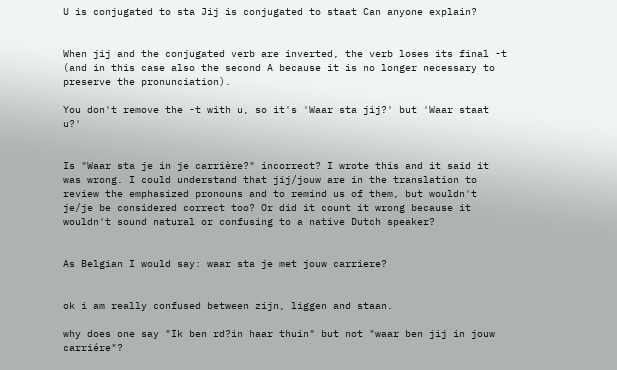U is conjugated to sta Jij is conjugated to staat Can anyone explain?


When jij and the conjugated verb are inverted, the verb loses its final -t (and in this case also the second A because it is no longer necessary to preserve the pronunciation).

You don't remove the -t with u, so it's 'Waar sta jij?' but 'Waar staat u?'


Is "Waar sta je in je carrière?" incorrect? I wrote this and it said it was wrong. I could understand that jij/jouw are in the translation to review the emphasized pronouns and to remind us of them, but wouldn't je/je be considered correct too? Or did it count it wrong because it wouldn't sound natural or confusing to a native Dutch speaker?


As Belgian I would say: waar sta je met jouw carriere?


ok i am really confused between zijn, liggen and staan.

why does one say "Ik ben rd?in haar thuin" but not "waar ben jij in jouw carriére"?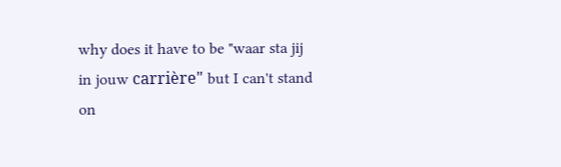why does it have to be "waar sta jij in jouw carrière" but I can't stand on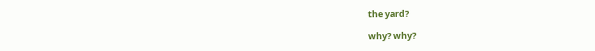the yard?

why? why?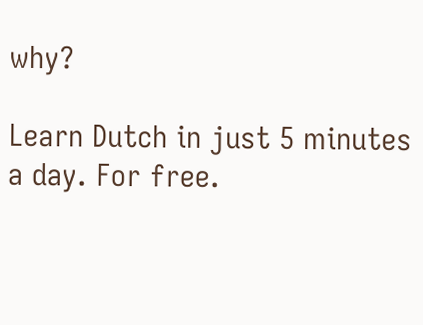why?

Learn Dutch in just 5 minutes a day. For free.